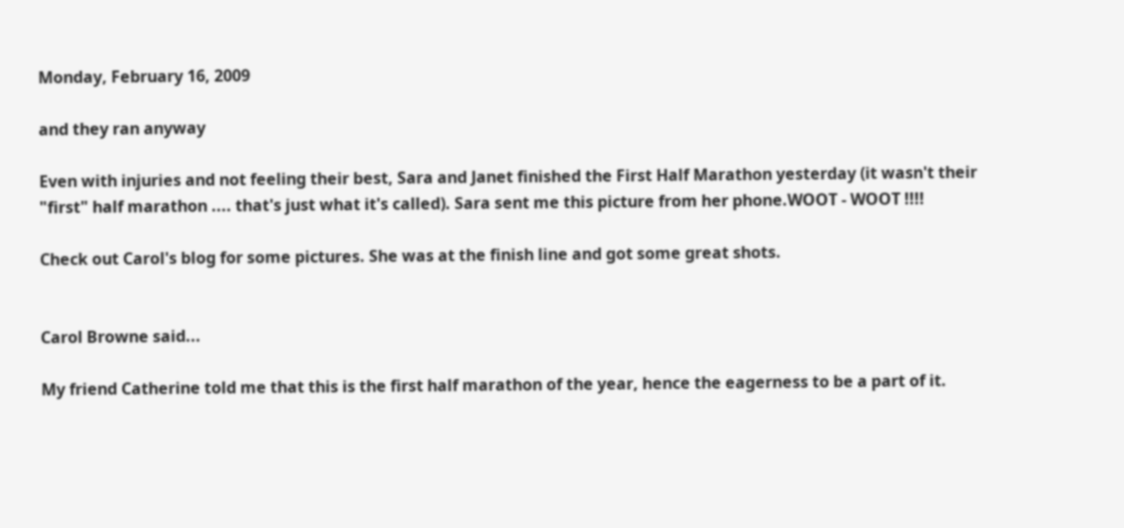Monday, February 16, 2009

and they ran anyway

Even with injuries and not feeling their best, Sara and Janet finished the First Half Marathon yesterday (it wasn't their "first" half marathon .... that's just what it's called). Sara sent me this picture from her phone.WOOT - WOOT !!!!

Check out Carol's blog for some pictures. She was at the finish line and got some great shots.


Carol Browne said...

My friend Catherine told me that this is the first half marathon of the year, hence the eagerness to be a part of it.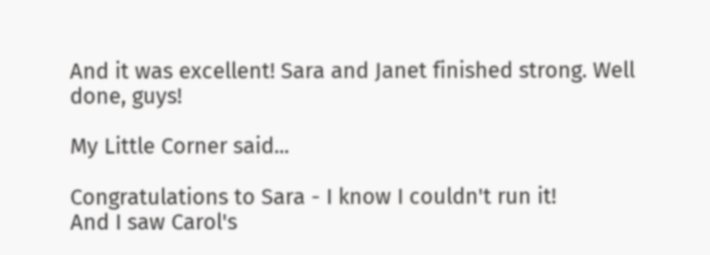And it was excellent! Sara and Janet finished strong. Well done, guys!

My Little Corner said...

Congratulations to Sara - I know I couldn't run it!
And I saw Carol's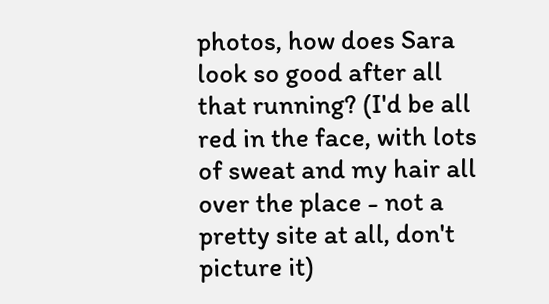photos, how does Sara look so good after all that running? (I'd be all red in the face, with lots of sweat and my hair all over the place - not a pretty site at all, don't picture it)